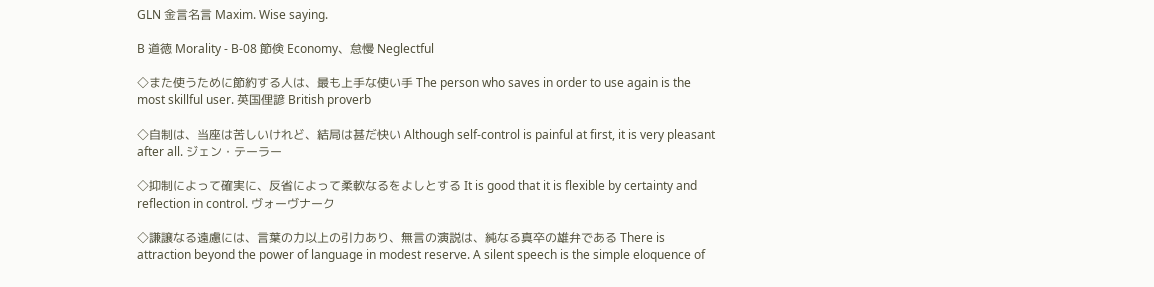GLN 金言名言 Maxim. Wise saying.

B 道徳 Morality ‐ B-08 節倹 Economy、怠慢 Neglectful

◇また使うために節約する人は、最も上手な使い手 The person who saves in order to use again is the most skillful user. 英国俚諺 British proverb

◇自制は、当座は苦しいけれど、結局は甚だ快い Although self-control is painful at first, it is very pleasant after all. ジェン・テーラー

◇抑制によって確実に、反省によって柔軟なるをよしとする It is good that it is flexible by certainty and reflection in control. ヴォーヴナーク

◇謙譲なる遠慮には、言葉の力以上の引力あり、無言の演説は、純なる真卒の雄弁である There is attraction beyond the power of language in modest reserve. A silent speech is the simple eloquence of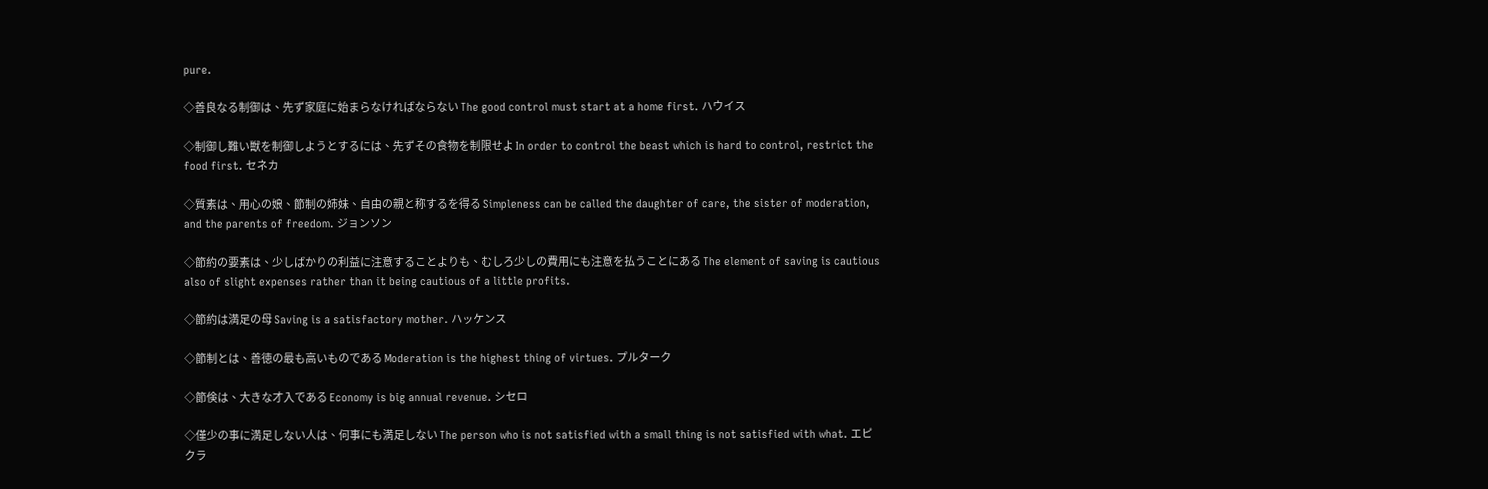pure.

◇善良なる制御は、先ず家庭に始まらなければならない The good control must start at a home first. ハウイス

◇制御し難い獣を制御しようとするには、先ずその食物を制限せよ In order to control the beast which is hard to control, restrict the food first. セネカ

◇質素は、用心の娘、節制の姉妹、自由の親と称するを得る Simpleness can be called the daughter of care, the sister of moderation, and the parents of freedom. ジョンソン

◇節約の要素は、少しばかりの利益に注意することよりも、むしろ少しの費用にも注意を払うことにある The element of saving is cautious also of slight expenses rather than it being cautious of a little profits.

◇節約は満足の母 Saving is a satisfactory mother. ハッケンス

◇節制とは、善徳の最も高いものである Moderation is the highest thing of virtues. プルターク

◇節倹は、大きな才入である Economy is big annual revenue. シセロ

◇僅少の事に満足しない人は、何事にも満足しない The person who is not satisfied with a small thing is not satisfied with what. エピクラ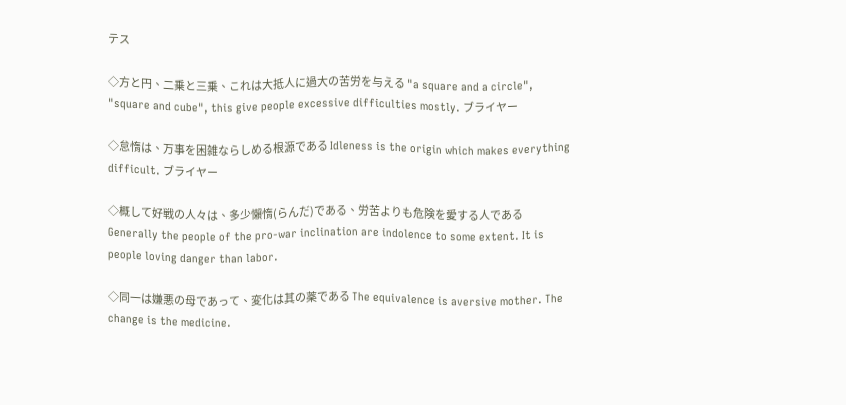テス

◇方と円、二乗と三乗、これは大抵人に過大の苦労を与える "a square and a circle", "square and cube", this give people excessive difficulties mostly. ブライヤー

◇怠惰は、万事を困雑ならしめる根源である Idleness is the origin which makes everything difficult. ブライヤー

◇概して好戦の人々は、多少懶惰(らんだ)である、労苦よりも危険を愛する人である Generally the people of the pro-war inclination are indolence to some extent. It is people loving danger than labor.

◇同一は嫌悪の母であって、変化は其の薬である The equivalence is aversive mother. The change is the medicine.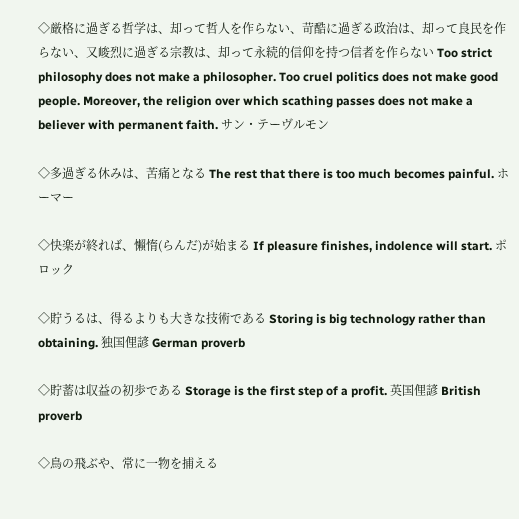◇厳格に過ぎる哲学は、却って哲人を作らない、苛酷に過ぎる政治は、却って良民を作らない、又峻烈に過ぎる宗教は、却って永続的信仰を持つ信者を作らない Too strict philosophy does not make a philosopher. Too cruel politics does not make good people. Moreover, the religion over which scathing passes does not make a believer with permanent faith. サン・テーヴルモン

◇多過ぎる休みは、苦痛となる The rest that there is too much becomes painful. ホーマー

◇快楽が終れば、懶惰(らんだ)が始まる If pleasure finishes, indolence will start. ポロック

◇貯うるは、得るよりも大きな技術である Storing is big technology rather than obtaining. 独国俚諺 German proverb

◇貯蓄は収益の初歩である Storage is the first step of a profit. 英国俚諺 British proverb

◇鳥の飛ぶや、常に一物を捕える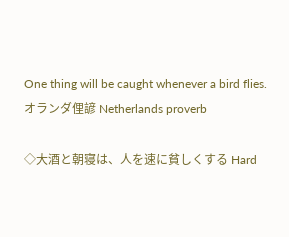One thing will be caught whenever a bird flies. オランダ俚諺 Netherlands proverb

◇大酒と朝寝は、人を速に貧しくする Hard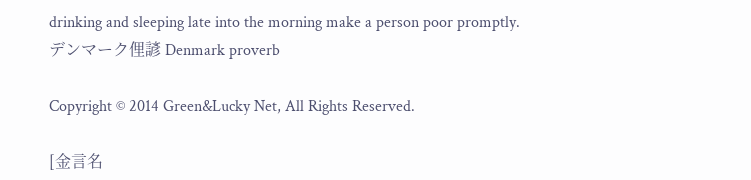drinking and sleeping late into the morning make a person poor promptly. デンマーク俚諺 Denmark proverb

Copyright © 2014 Green&Lucky Net, All Rights Reserved.

[金言名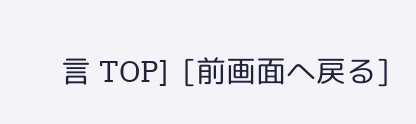言 TOP]  [前画面へ戻る]